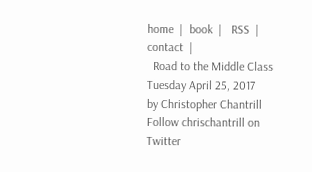home  |  book  |   RSS  |  contact  |
  Road to the Middle Class
Tuesday April 25, 2017
by Christopher Chantrill Follow chrischantrill on Twitter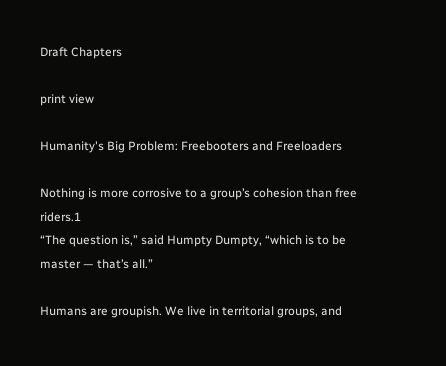Draft Chapters

print view

Humanity's Big Problem: Freebooters and Freeloaders

Nothing is more corrosive to a group’s cohesion than free riders.1
“The question is,” said Humpty Dumpty, “which is to be master — that’s all.”

Humans are groupish. We live in territorial groups, and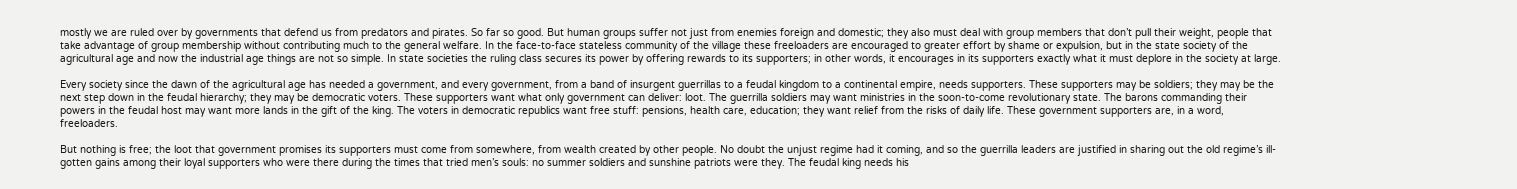mostly we are ruled over by governments that defend us from predators and pirates. So far so good. But human groups suffer not just from enemies foreign and domestic; they also must deal with group members that don’t pull their weight, people that take advantage of group membership without contributing much to the general welfare. In the face-to-face stateless community of the village these freeloaders are encouraged to greater effort by shame or expulsion, but in the state society of the agricultural age and now the industrial age things are not so simple. In state societies the ruling class secures its power by offering rewards to its supporters; in other words, it encourages in its supporters exactly what it must deplore in the society at large.

Every society since the dawn of the agricultural age has needed a government, and every government, from a band of insurgent guerrillas to a feudal kingdom to a continental empire, needs supporters. These supporters may be soldiers; they may be the next step down in the feudal hierarchy; they may be democratic voters. These supporters want what only government can deliver: loot. The guerrilla soldiers may want ministries in the soon-to-come revolutionary state. The barons commanding their powers in the feudal host may want more lands in the gift of the king. The voters in democratic republics want free stuff: pensions, health care, education; they want relief from the risks of daily life. These government supporters are, in a word, freeloaders.

But nothing is free; the loot that government promises its supporters must come from somewhere, from wealth created by other people. No doubt the unjust regime had it coming, and so the guerrilla leaders are justified in sharing out the old regime’s ill-gotten gains among their loyal supporters who were there during the times that tried men’s souls: no summer soldiers and sunshine patriots were they. The feudal king needs his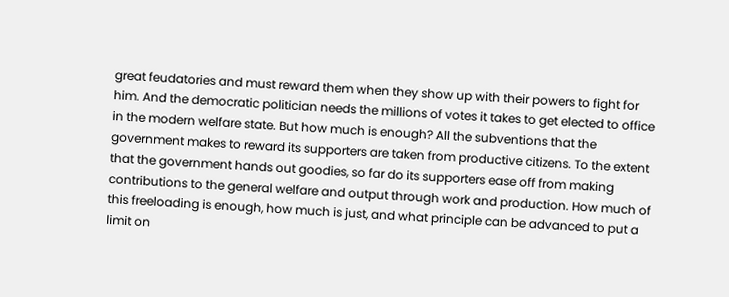great feudatories and must reward them when they show up with their powers to fight for him. And the democratic politician needs the millions of votes it takes to get elected to office in the modern welfare state. But how much is enough? All the subventions that the government makes to reward its supporters are taken from productive citizens. To the extent that the government hands out goodies, so far do its supporters ease off from making contributions to the general welfare and output through work and production. How much of this freeloading is enough, how much is just, and what principle can be advanced to put a limit on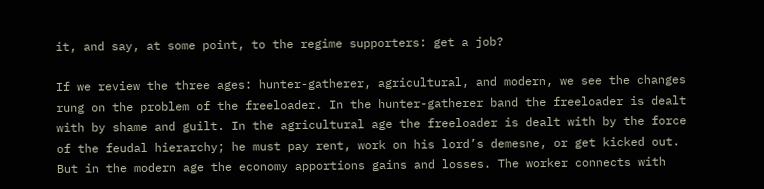it, and say, at some point, to the regime supporters: get a job?

If we review the three ages: hunter-gatherer, agricultural, and modern, we see the changes rung on the problem of the freeloader. In the hunter-gatherer band the freeloader is dealt with by shame and guilt. In the agricultural age the freeloader is dealt with by the force of the feudal hierarchy; he must pay rent, work on his lord’s demesne, or get kicked out. But in the modern age the economy apportions gains and losses. The worker connects with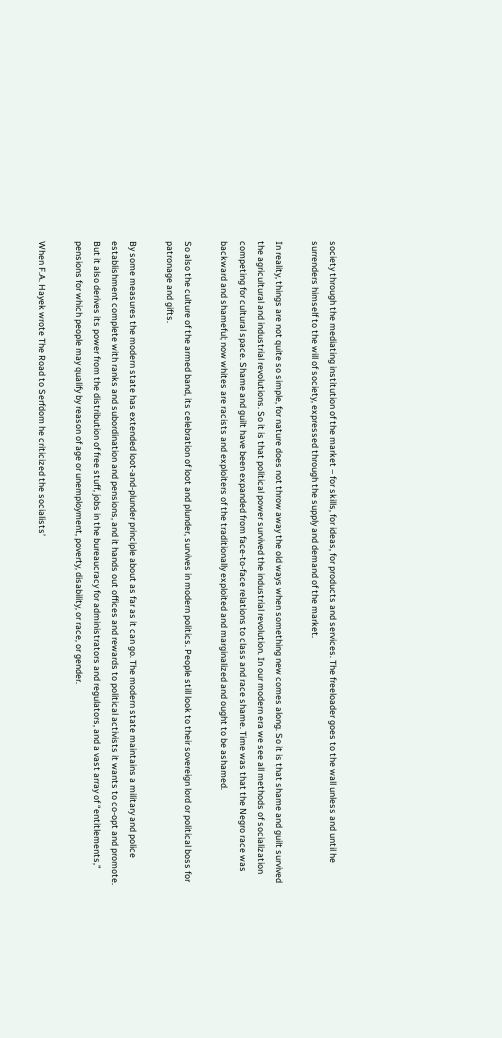society through the mediating institution of the market – for skills, for ideas, for products and services. The freeloader goes to the wall unless and until he surrenders himself to the will of society, expressed through the supply and demand of the market.

In reality, things are not quite so simple, for nature does not throw away the old ways when something new comes along. So it is that shame and guilt survived the agricultural and industrial revolutions. So it is that political power survived the industrial revolution. In our modern era we see all methods of socialization competing for cultural space. Shame and guilt have been expanded from face-to-face relations to class and race shame. Time was that the Negro race was backward and shameful; now whites are racists and exploiters of the traditionally exploited and marginalized and ought to be ashamed.

So also the culture of the armed band, its celebration of loot and plunder, survives in modern politics. People still look to their sovereign lord or political boss for patronage and gifts.

By some measures the modern state has extended loot-and-plunder principle about as far as it can go. The modern state maintains a military and police establishment complete with ranks and subordination and pensions, and it hands out offices and rewards to political activists it wants to co-opt and promote. But it also derives its power from the distribution of free stuff, jobs in the bureaucracy for administrators and regulators, and a vast array of “entitlements,” pensions for which people may qualify by reason of age or unemployment, poverty, disability, or race, or gender.

When F.A. Hayek wrote The Road to Serfdom he criticized the socialists’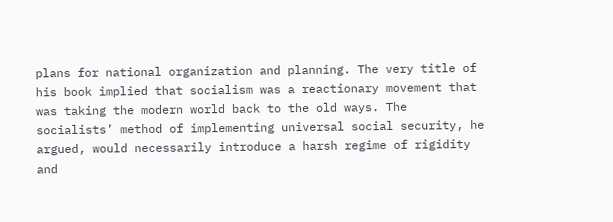plans for national organization and planning. The very title of his book implied that socialism was a reactionary movement that was taking the modern world back to the old ways. The socialists’ method of implementing universal social security, he argued, would necessarily introduce a harsh regime of rigidity and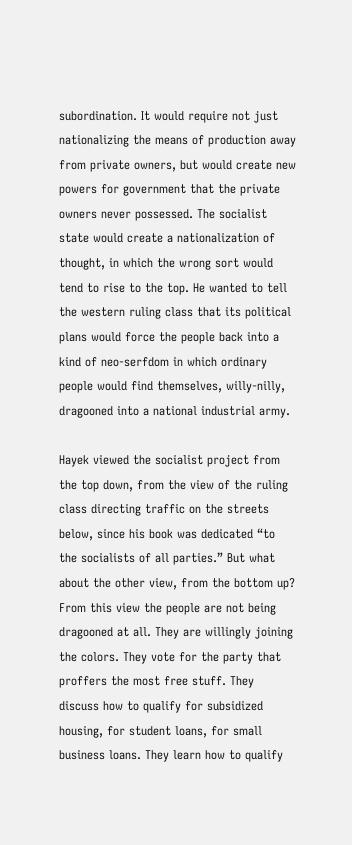subordination. It would require not just nationalizing the means of production away from private owners, but would create new powers for government that the private owners never possessed. The socialist state would create a nationalization of thought, in which the wrong sort would tend to rise to the top. He wanted to tell the western ruling class that its political plans would force the people back into a kind of neo-serfdom in which ordinary people would find themselves, willy-nilly, dragooned into a national industrial army.

Hayek viewed the socialist project from the top down, from the view of the ruling class directing traffic on the streets below, since his book was dedicated “to the socialists of all parties.” But what about the other view, from the bottom up? From this view the people are not being dragooned at all. They are willingly joining the colors. They vote for the party that proffers the most free stuff. They discuss how to qualify for subsidized housing, for student loans, for small business loans. They learn how to qualify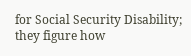for Social Security Disability; they figure how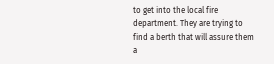to get into the local fire department. They are trying to find a berth that will assure them a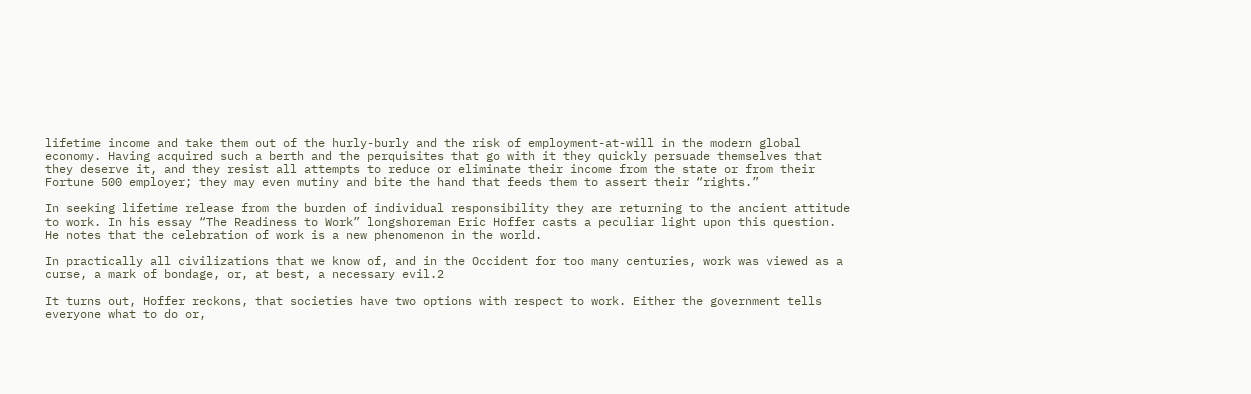lifetime income and take them out of the hurly-burly and the risk of employment-at-will in the modern global economy. Having acquired such a berth and the perquisites that go with it they quickly persuade themselves that they deserve it, and they resist all attempts to reduce or eliminate their income from the state or from their Fortune 500 employer; they may even mutiny and bite the hand that feeds them to assert their “rights.”

In seeking lifetime release from the burden of individual responsibility they are returning to the ancient attitude to work. In his essay “The Readiness to Work” longshoreman Eric Hoffer casts a peculiar light upon this question. He notes that the celebration of work is a new phenomenon in the world.

In practically all civilizations that we know of, and in the Occident for too many centuries, work was viewed as a curse, a mark of bondage, or, at best, a necessary evil.2

It turns out, Hoffer reckons, that societies have two options with respect to work. Either the government tells everyone what to do or,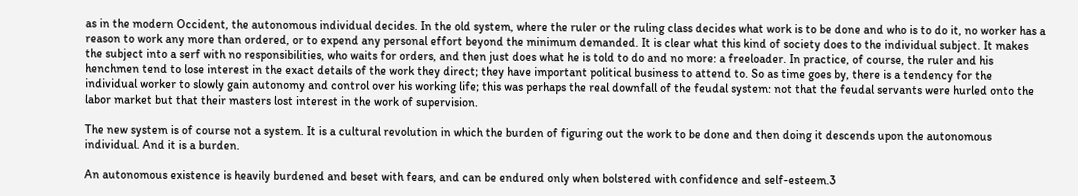as in the modern Occident, the autonomous individual decides. In the old system, where the ruler or the ruling class decides what work is to be done and who is to do it, no worker has a reason to work any more than ordered, or to expend any personal effort beyond the minimum demanded. It is clear what this kind of society does to the individual subject. It makes the subject into a serf with no responsibilities, who waits for orders, and then just does what he is told to do and no more: a freeloader. In practice, of course, the ruler and his henchmen tend to lose interest in the exact details of the work they direct; they have important political business to attend to. So as time goes by, there is a tendency for the individual worker to slowly gain autonomy and control over his working life; this was perhaps the real downfall of the feudal system: not that the feudal servants were hurled onto the labor market but that their masters lost interest in the work of supervision.

The new system is of course not a system. It is a cultural revolution in which the burden of figuring out the work to be done and then doing it descends upon the autonomous individual. And it is a burden.

An autonomous existence is heavily burdened and beset with fears, and can be endured only when bolstered with confidence and self-esteem.3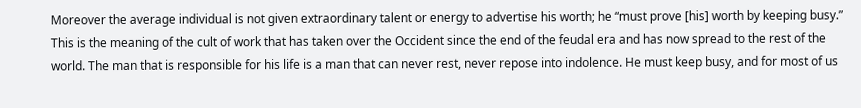Moreover the average individual is not given extraordinary talent or energy to advertise his worth; he “must prove [his] worth by keeping busy.” This is the meaning of the cult of work that has taken over the Occident since the end of the feudal era and has now spread to the rest of the world. The man that is responsible for his life is a man that can never rest, never repose into indolence. He must keep busy, and for most of us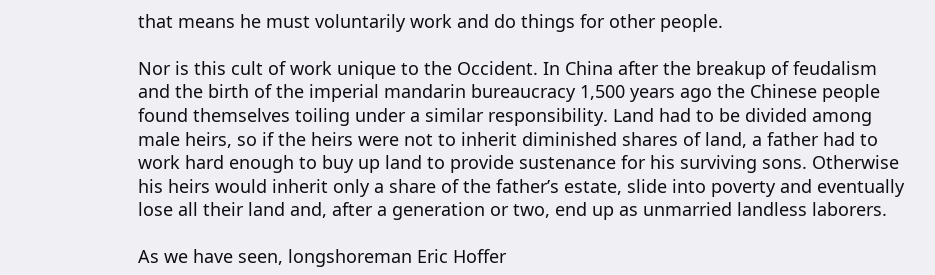that means he must voluntarily work and do things for other people.

Nor is this cult of work unique to the Occident. In China after the breakup of feudalism and the birth of the imperial mandarin bureaucracy 1,500 years ago the Chinese people found themselves toiling under a similar responsibility. Land had to be divided among male heirs, so if the heirs were not to inherit diminished shares of land, a father had to work hard enough to buy up land to provide sustenance for his surviving sons. Otherwise his heirs would inherit only a share of the father’s estate, slide into poverty and eventually lose all their land and, after a generation or two, end up as unmarried landless laborers.

As we have seen, longshoreman Eric Hoffer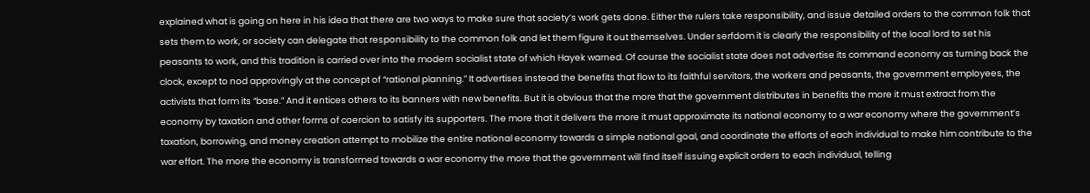explained what is going on here in his idea that there are two ways to make sure that society’s work gets done. Either the rulers take responsibility, and issue detailed orders to the common folk that sets them to work, or society can delegate that responsibility to the common folk and let them figure it out themselves. Under serfdom it is clearly the responsibility of the local lord to set his peasants to work, and this tradition is carried over into the modern socialist state of which Hayek warned. Of course the socialist state does not advertise its command economy as turning back the clock, except to nod approvingly at the concept of “rational planning.” It advertises instead the benefits that flow to its faithful servitors, the workers and peasants, the government employees, the activists that form its “base.” And it entices others to its banners with new benefits. But it is obvious that the more that the government distributes in benefits the more it must extract from the economy by taxation and other forms of coercion to satisfy its supporters. The more that it delivers the more it must approximate its national economy to a war economy where the government’s taxation, borrowing, and money creation attempt to mobilize the entire national economy towards a simple national goal, and coordinate the efforts of each individual to make him contribute to the war effort. The more the economy is transformed towards a war economy the more that the government will find itself issuing explicit orders to each individual, telling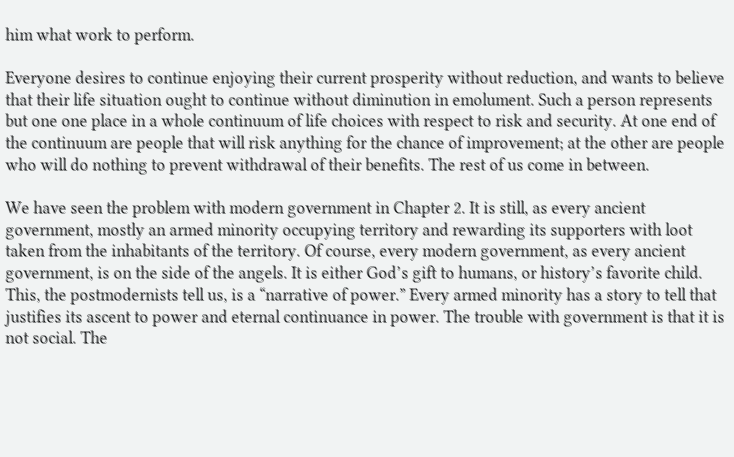him what work to perform.

Everyone desires to continue enjoying their current prosperity without reduction, and wants to believe that their life situation ought to continue without diminution in emolument. Such a person represents but one one place in a whole continuum of life choices with respect to risk and security. At one end of the continuum are people that will risk anything for the chance of improvement; at the other are people who will do nothing to prevent withdrawal of their benefits. The rest of us come in between.

We have seen the problem with modern government in Chapter 2. It is still, as every ancient government, mostly an armed minority occupying territory and rewarding its supporters with loot taken from the inhabitants of the territory. Of course, every modern government, as every ancient government, is on the side of the angels. It is either God’s gift to humans, or history’s favorite child. This, the postmodernists tell us, is a “narrative of power.” Every armed minority has a story to tell that justifies its ascent to power and eternal continuance in power. The trouble with government is that it is not social. The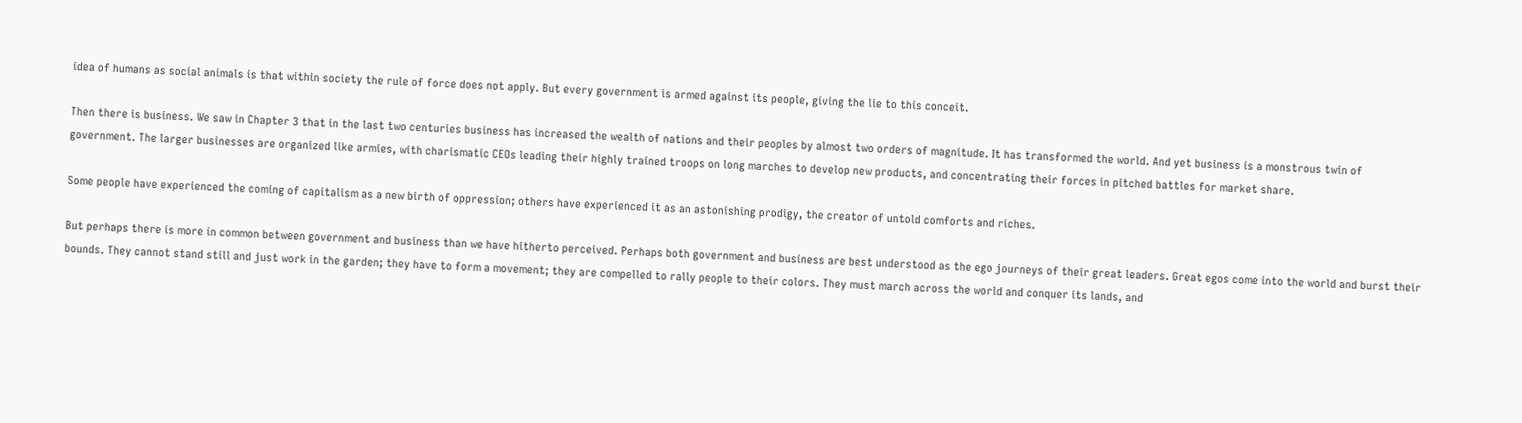idea of humans as social animals is that within society the rule of force does not apply. But every government is armed against its people, giving the lie to this conceit.

Then there is business. We saw in Chapter 3 that in the last two centuries business has increased the wealth of nations and their peoples by almost two orders of magnitude. It has transformed the world. And yet business is a monstrous twin of government. The larger businesses are organized like armies, with charismatic CEOs leading their highly trained troops on long marches to develop new products, and concentrating their forces in pitched battles for market share.

Some people have experienced the coming of capitalism as a new birth of oppression; others have experienced it as an astonishing prodigy, the creator of untold comforts and riches.

But perhaps there is more in common between government and business than we have hitherto perceived. Perhaps both government and business are best understood as the ego journeys of their great leaders. Great egos come into the world and burst their bounds. They cannot stand still and just work in the garden; they have to form a movement; they are compelled to rally people to their colors. They must march across the world and conquer its lands, and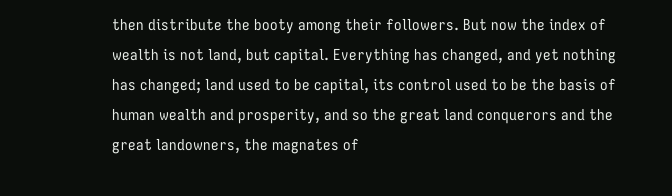then distribute the booty among their followers. But now the index of wealth is not land, but capital. Everything has changed, and yet nothing has changed; land used to be capital, its control used to be the basis of human wealth and prosperity, and so the great land conquerors and the great landowners, the magnates of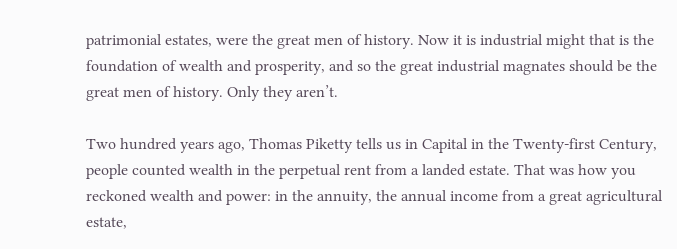patrimonial estates, were the great men of history. Now it is industrial might that is the foundation of wealth and prosperity, and so the great industrial magnates should be the great men of history. Only they aren’t.

Two hundred years ago, Thomas Piketty tells us in Capital in the Twenty-first Century, people counted wealth in the perpetual rent from a landed estate. That was how you reckoned wealth and power: in the annuity, the annual income from a great agricultural estate,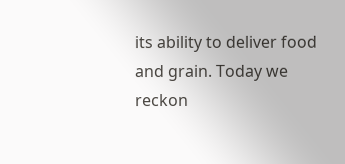its ability to deliver food and grain. Today we reckon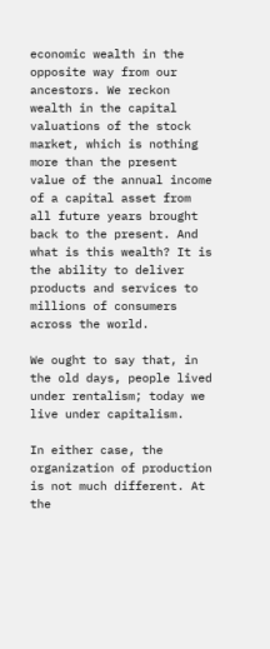economic wealth in the opposite way from our ancestors. We reckon wealth in the capital valuations of the stock market, which is nothing more than the present value of the annual income of a capital asset from all future years brought back to the present. And what is this wealth? It is the ability to deliver products and services to millions of consumers across the world.

We ought to say that, in the old days, people lived under rentalism; today we live under capitalism.

In either case, the organization of production is not much different. At the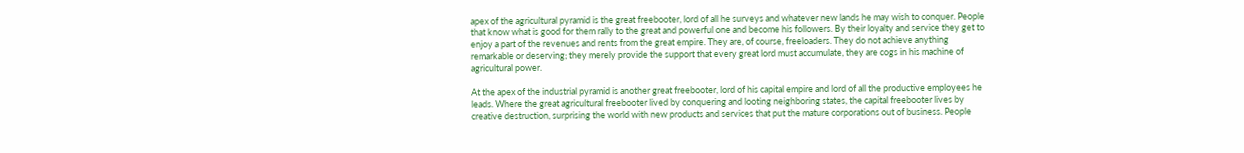apex of the agricultural pyramid is the great freebooter, lord of all he surveys and whatever new lands he may wish to conquer. People that know what is good for them rally to the great and powerful one and become his followers. By their loyalty and service they get to enjoy a part of the revenues and rents from the great empire. They are, of course, freeloaders. They do not achieve anything remarkable or deserving; they merely provide the support that every great lord must accumulate, they are cogs in his machine of agricultural power.

At the apex of the industrial pyramid is another great freebooter, lord of his capital empire and lord of all the productive employees he leads. Where the great agricultural freebooter lived by conquering and looting neighboring states, the capital freebooter lives by creative destruction, surprising the world with new products and services that put the mature corporations out of business. People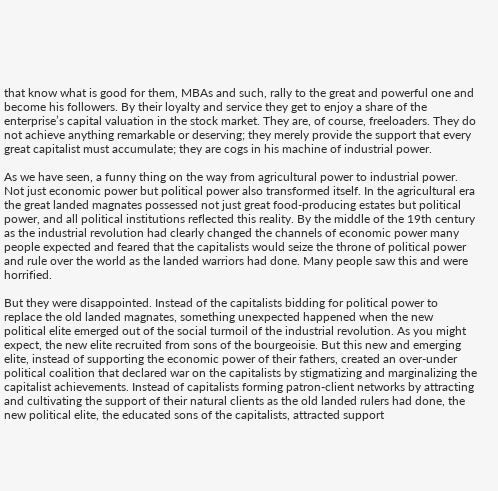that know what is good for them, MBAs and such, rally to the great and powerful one and become his followers. By their loyalty and service they get to enjoy a share of the enterprise’s capital valuation in the stock market. They are, of course, freeloaders. They do not achieve anything remarkable or deserving; they merely provide the support that every great capitalist must accumulate; they are cogs in his machine of industrial power.

As we have seen, a funny thing on the way from agricultural power to industrial power. Not just economic power but political power also transformed itself. In the agricultural era the great landed magnates possessed not just great food-producing estates but political power, and all political institutions reflected this reality. By the middle of the 19th century as the industrial revolution had clearly changed the channels of economic power many people expected and feared that the capitalists would seize the throne of political power and rule over the world as the landed warriors had done. Many people saw this and were horrified.

But they were disappointed. Instead of the capitalists bidding for political power to replace the old landed magnates, something unexpected happened when the new political elite emerged out of the social turmoil of the industrial revolution. As you might expect, the new elite recruited from sons of the bourgeoisie. But this new and emerging elite, instead of supporting the economic power of their fathers, created an over-under political coalition that declared war on the capitalists by stigmatizing and marginalizing the capitalist achievements. Instead of capitalists forming patron-client networks by attracting and cultivating the support of their natural clients as the old landed rulers had done, the new political elite, the educated sons of the capitalists, attracted support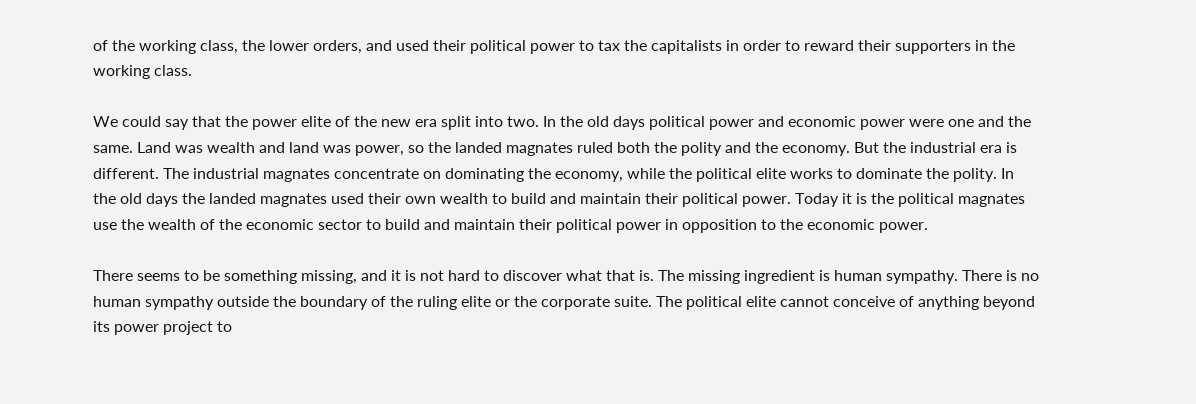of the working class, the lower orders, and used their political power to tax the capitalists in order to reward their supporters in the working class.

We could say that the power elite of the new era split into two. In the old days political power and economic power were one and the same. Land was wealth and land was power, so the landed magnates ruled both the polity and the economy. But the industrial era is different. The industrial magnates concentrate on dominating the economy, while the political elite works to dominate the polity. In the old days the landed magnates used their own wealth to build and maintain their political power. Today it is the political magnates use the wealth of the economic sector to build and maintain their political power in opposition to the economic power.

There seems to be something missing, and it is not hard to discover what that is. The missing ingredient is human sympathy. There is no human sympathy outside the boundary of the ruling elite or the corporate suite. The political elite cannot conceive of anything beyond its power project to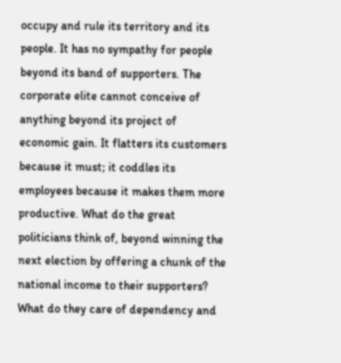occupy and rule its territory and its people. It has no sympathy for people beyond its band of supporters. The corporate elite cannot conceive of anything beyond its project of economic gain. It flatters its customers because it must; it coddles its employees because it makes them more productive. What do the great politicians think of, beyond winning the next election by offering a chunk of the national income to their supporters? What do they care of dependency and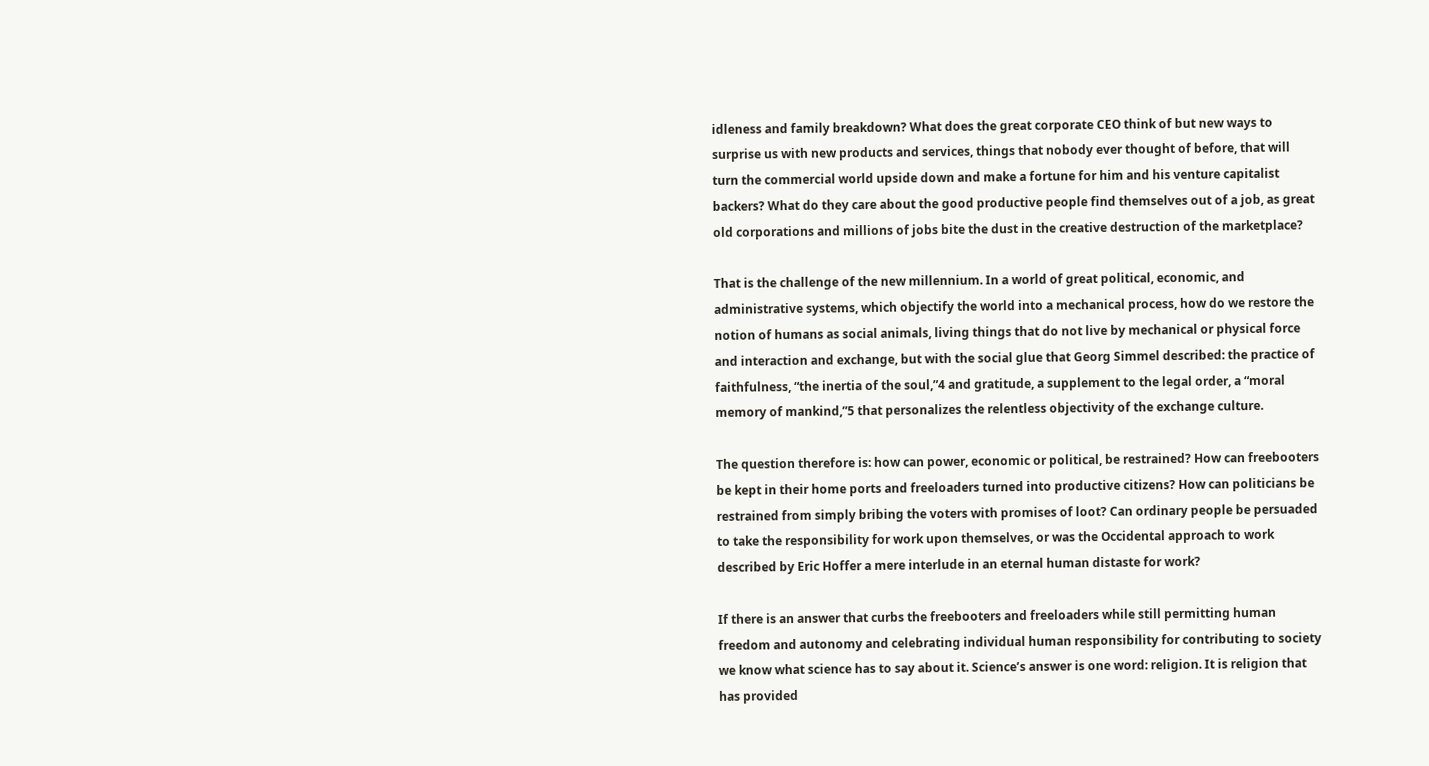idleness and family breakdown? What does the great corporate CEO think of but new ways to surprise us with new products and services, things that nobody ever thought of before, that will turn the commercial world upside down and make a fortune for him and his venture capitalist backers? What do they care about the good productive people find themselves out of a job, as great old corporations and millions of jobs bite the dust in the creative destruction of the marketplace?

That is the challenge of the new millennium. In a world of great political, economic, and administrative systems, which objectify the world into a mechanical process, how do we restore the notion of humans as social animals, living things that do not live by mechanical or physical force and interaction and exchange, but with the social glue that Georg Simmel described: the practice of faithfulness, “the inertia of the soul,”4 and gratitude, a supplement to the legal order, a “moral memory of mankind,”5 that personalizes the relentless objectivity of the exchange culture.

The question therefore is: how can power, economic or political, be restrained? How can freebooters be kept in their home ports and freeloaders turned into productive citizens? How can politicians be restrained from simply bribing the voters with promises of loot? Can ordinary people be persuaded to take the responsibility for work upon themselves, or was the Occidental approach to work described by Eric Hoffer a mere interlude in an eternal human distaste for work?

If there is an answer that curbs the freebooters and freeloaders while still permitting human freedom and autonomy and celebrating individual human responsibility for contributing to society we know what science has to say about it. Science’s answer is one word: religion. It is religion that has provided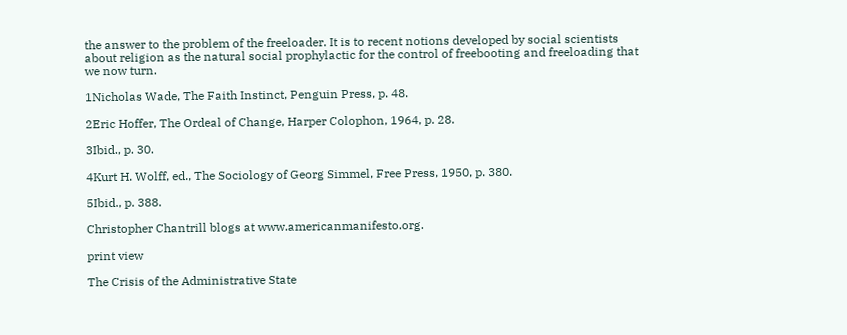the answer to the problem of the freeloader. It is to recent notions developed by social scientists about religion as the natural social prophylactic for the control of freebooting and freeloading that we now turn.

1Nicholas Wade, The Faith Instinct, Penguin Press, p. 48.

2Eric Hoffer, The Ordeal of Change, Harper Colophon, 1964, p. 28.

3Ibid., p. 30.

4Kurt H. Wolff, ed., The Sociology of Georg Simmel, Free Press, 1950, p. 380.

5Ibid., p. 388.

Christopher Chantrill blogs at www.americanmanifesto.org.

print view

The Crisis of the Administrative State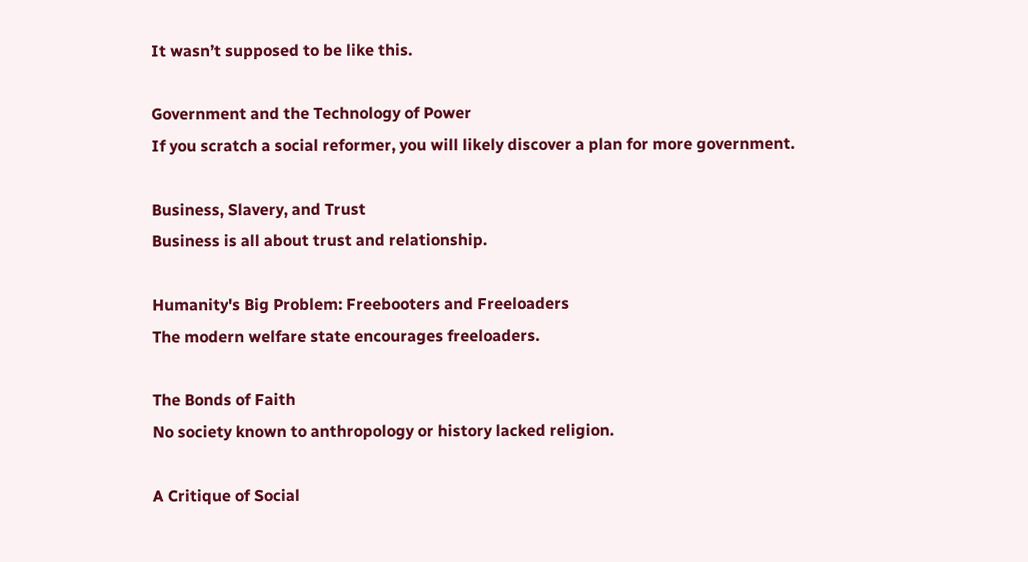It wasn’t supposed to be like this.

Government and the Technology of Power
If you scratch a social reformer, you will likely discover a plan for more government.

Business, Slavery, and Trust
Business is all about trust and relationship.

Humanity's Big Problem: Freebooters and Freeloaders
The modern welfare state encourages freeloaders.

The Bonds of Faith
No society known to anthropology or history lacked religion.

A Critique of Social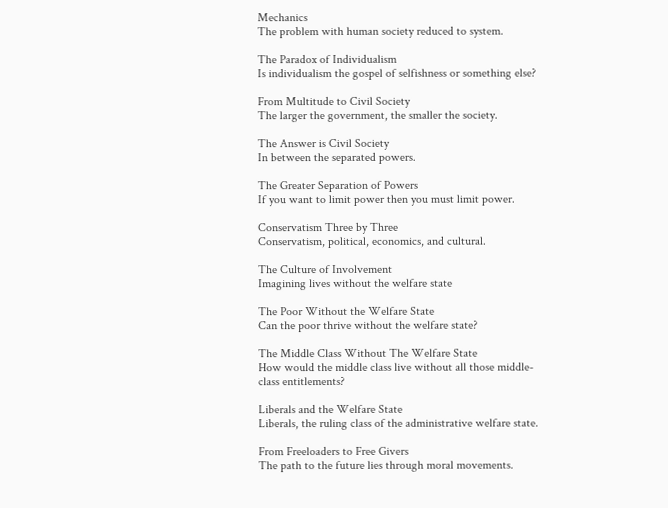Mechanics
The problem with human society reduced to system.

The Paradox of Individualism
Is individualism the gospel of selfishness or something else?

From Multitude to Civil Society
The larger the government, the smaller the society.

The Answer is Civil Society
In between the separated powers.

The Greater Separation of Powers
If you want to limit power then you must limit power.

Conservatism Three by Three
Conservatism, political, economics, and cultural.

The Culture of Involvement
Imagining lives without the welfare state

The Poor Without the Welfare State
Can the poor thrive without the welfare state?

The Middle Class Without The Welfare State
How would the middle class live without all those middle-class entitlements?

Liberals and the Welfare State
Liberals, the ruling class of the administrative welfare state.

From Freeloaders to Free Givers
The path to the future lies through moral movements.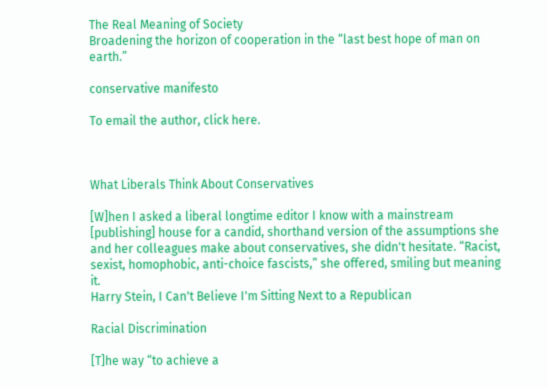The Real Meaning of Society
Broadening the horizon of cooperation in the “last best hope of man on earth.”

conservative manifesto

To email the author, click here.



What Liberals Think About Conservatives

[W]hen I asked a liberal longtime editor I know with a mainstream [publishing] house for a candid, shorthand version of the assumptions she and her colleagues make about conservatives, she didn't hesitate. “Racist, sexist, homophobic, anti-choice fascists,” she offered, smiling but meaning it.
Harry Stein, I Can't Believe I'm Sitting Next to a Republican

Racial Discrimination

[T]he way “to achieve a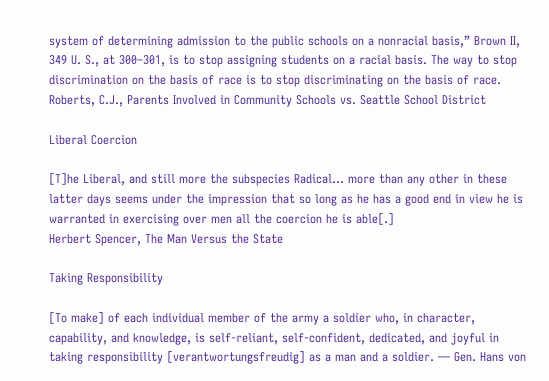system of determining admission to the public schools on a nonracial basis,” Brown II, 349 U. S., at 300–301, is to stop assigning students on a racial basis. The way to stop discrimination on the basis of race is to stop discriminating on the basis of race.
Roberts, C.J., Parents Involved in Community Schools vs. Seattle School District

Liberal Coercion

[T]he Liberal, and still more the subspecies Radical... more than any other in these latter days seems under the impression that so long as he has a good end in view he is warranted in exercising over men all the coercion he is able[.]
Herbert Spencer, The Man Versus the State

Taking Responsibility

[To make] of each individual member of the army a soldier who, in character, capability, and knowledge, is self-reliant, self-confident, dedicated, and joyful in taking responsibility [verantwortungsfreudig] as a man and a soldier. — Gen. Hans von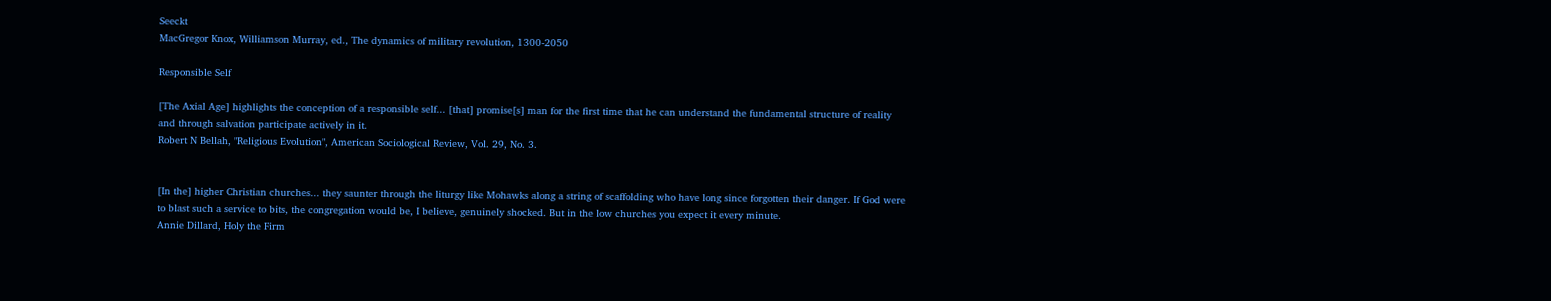Seeckt
MacGregor Knox, Williamson Murray, ed., The dynamics of military revolution, 1300-2050

Responsible Self

[The Axial Age] highlights the conception of a responsible self... [that] promise[s] man for the first time that he can understand the fundamental structure of reality and through salvation participate actively in it.
Robert N Bellah, "Religious Evolution", American Sociological Review, Vol. 29, No. 3.


[In the] higher Christian churches... they saunter through the liturgy like Mohawks along a string of scaffolding who have long since forgotten their danger. If God were to blast such a service to bits, the congregation would be, I believe, genuinely shocked. But in the low churches you expect it every minute.
Annie Dillard, Holy the Firm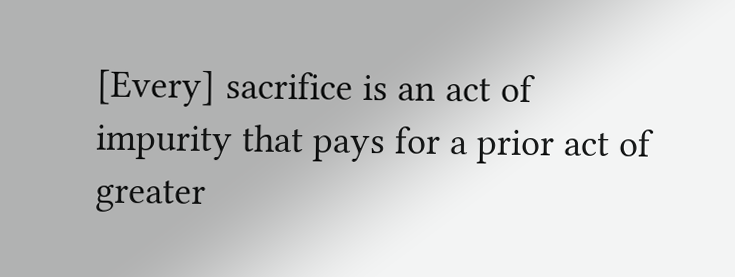[Every] sacrifice is an act of impurity that pays for a prior act of greater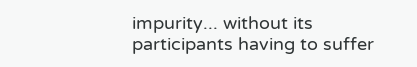impurity... without its participants having to suffer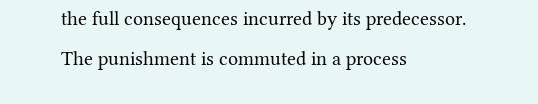the full consequences incurred by its predecessor. The punishment is commuted in a process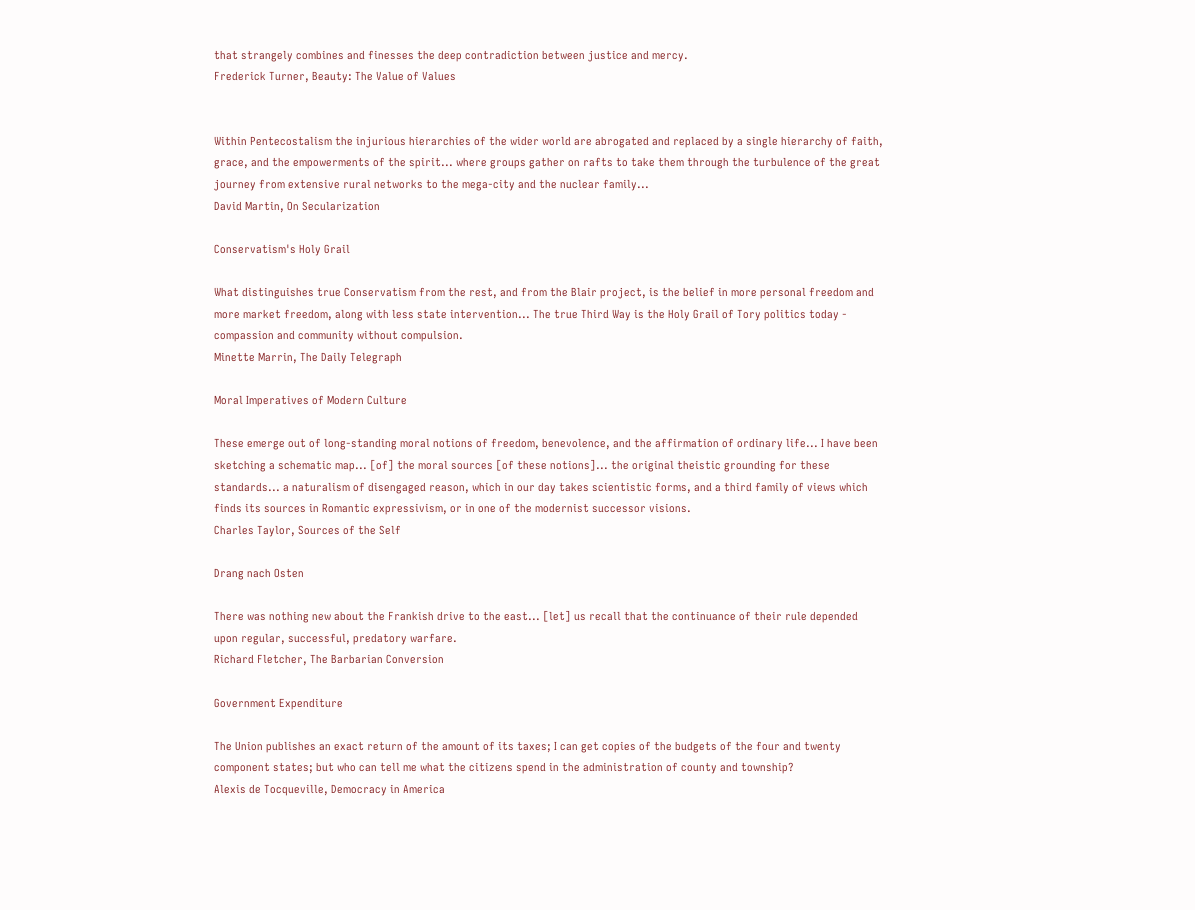that strangely combines and finesses the deep contradiction between justice and mercy.
Frederick Turner, Beauty: The Value of Values


Within Pentecostalism the injurious hierarchies of the wider world are abrogated and replaced by a single hierarchy of faith, grace, and the empowerments of the spirit... where groups gather on rafts to take them through the turbulence of the great journey from extensive rural networks to the mega-city and the nuclear family...
David Martin, On Secularization

Conservatism's Holy Grail

What distinguishes true Conservatism from the rest, and from the Blair project, is the belief in more personal freedom and more market freedom, along with less state intervention... The true Third Way is the Holy Grail of Tory politics today - compassion and community without compulsion.
Minette Marrin, The Daily Telegraph

Moral Imperatives of Modern Culture

These emerge out of long-standing moral notions of freedom, benevolence, and the affirmation of ordinary life... I have been sketching a schematic map... [of] the moral sources [of these notions]... the original theistic grounding for these standards... a naturalism of disengaged reason, which in our day takes scientistic forms, and a third family of views which finds its sources in Romantic expressivism, or in one of the modernist successor visions.
Charles Taylor, Sources of the Self

Drang nach Osten

There was nothing new about the Frankish drive to the east... [let] us recall that the continuance of their rule depended upon regular, successful, predatory warfare.
Richard Fletcher, The Barbarian Conversion

Government Expenditure

The Union publishes an exact return of the amount of its taxes; I can get copies of the budgets of the four and twenty component states; but who can tell me what the citizens spend in the administration of county and township?
Alexis de Tocqueville, Democracy in America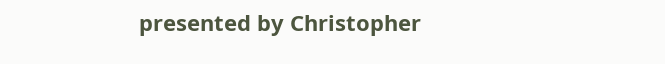presented by Christopher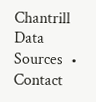Chantrill
Data Sources  •  Contact